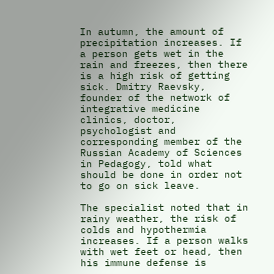In autumn, the amount of precipitation increases. If a person gets wet in the rain and freezes, then there is a high risk of getting sick. Dmitry Raevsky, founder of the network of integrative medicine clinics, doctor, psychologist and corresponding member of the Russian Academy of Sciences in Pedagogy, told what should be done in order not to go on sick leave.

The specialist noted that in rainy weather, the risk of colds and hypothermia increases. If a person walks with wet feet or head, then his immune defense is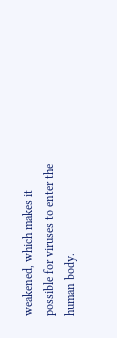weakened, which makes it possible for viruses to enter the human body.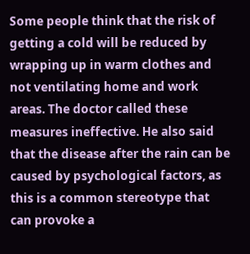Some people think that the risk of getting a cold will be reduced by wrapping up in warm clothes and not ventilating home and work areas. The doctor called these measures ineffective. He also said that the disease after the rain can be caused by psychological factors, as this is a common stereotype that can provoke a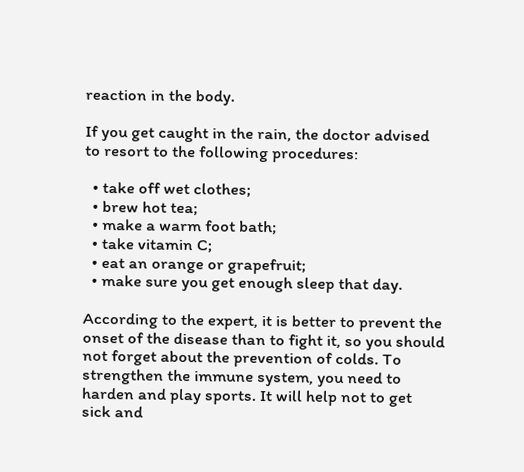reaction in the body.

If you get caught in the rain, the doctor advised to resort to the following procedures:

  • take off wet clothes;
  • brew hot tea;
  • make a warm foot bath;
  • take vitamin C;
  • eat an orange or grapefruit;
  • make sure you get enough sleep that day.

According to the expert, it is better to prevent the onset of the disease than to fight it, so you should not forget about the prevention of colds. To strengthen the immune system, you need to harden and play sports. It will help not to get sick and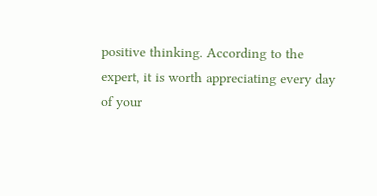positive thinking. According to the expert, it is worth appreciating every day of your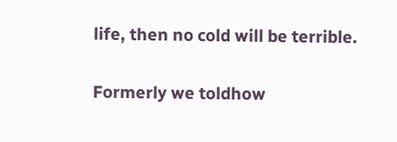life, then no cold will be terrible.

Formerly we toldhow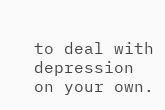to deal with depression on your own.